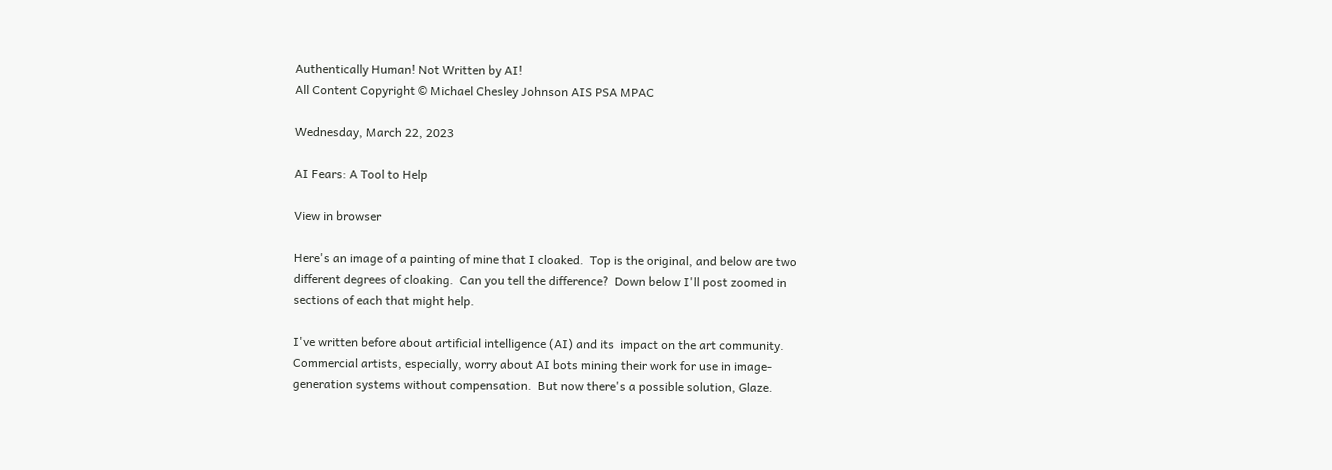Authentically Human! Not Written by AI!
All Content Copyright © Michael Chesley Johnson AIS PSA MPAC

Wednesday, March 22, 2023

AI Fears: A Tool to Help

View in browser

Here's an image of a painting of mine that I cloaked.  Top is the original, and below are two different degrees of cloaking.  Can you tell the difference?  Down below I'll post zoomed in sections of each that might help.

I've written before about artificial intelligence (AI) and its  impact on the art community.  Commercial artists, especially, worry about AI bots mining their work for use in image-generation systems without compensation.  But now there's a possible solution, Glaze.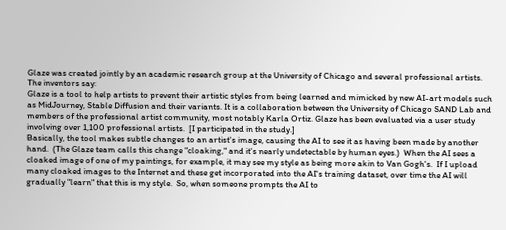Glaze was created jointly by an academic research group at the University of Chicago and several professional artists. The inventors say:
Glaze is a tool to help artists to prevent their artistic styles from being learned and mimicked by new AI-art models such as MidJourney, Stable Diffusion and their variants. It is a collaboration between the University of Chicago SAND Lab and members of the professional artist community, most notably Karla Ortiz. Glaze has been evaluated via a user study involving over 1,100 professional artists.  [I participated in the study.]
Basically, the tool makes subtle changes to an artist's image, causing the AI to see it as having been made by another hand.  (The Glaze team calls this change "cloaking," and it's nearly undetectable by human eyes.)  When the AI sees a cloaked image of one of my paintings, for example, it may see my style as being more akin to Van Gogh's.  If I upload many cloaked images to the Internet and these get incorporated into the AI's training dataset, over time the AI will gradually "learn" that this is my style.  So, when someone prompts the AI to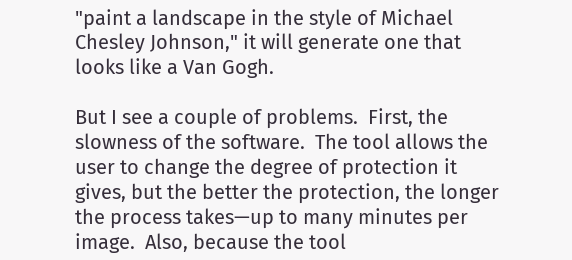"paint a landscape in the style of Michael Chesley Johnson," it will generate one that looks like a Van Gogh.

But I see a couple of problems.  First, the slowness of the software.  The tool allows the user to change the degree of protection it gives, but the better the protection, the longer the process takes—up to many minutes per image.  Also, because the tool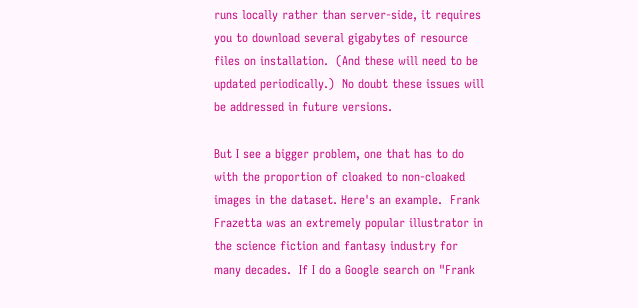runs locally rather than server-side, it requires you to download several gigabytes of resource files on installation.  (And these will need to be updated periodically.)  No doubt these issues will be addressed in future versions.

But I see a bigger problem, one that has to do with the proportion of cloaked to non-cloaked images in the dataset. Here's an example.  Frank Frazetta was an extremely popular illustrator in the science fiction and fantasy industry for many decades.  If I do a Google search on "Frank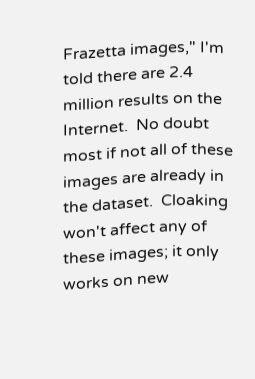Frazetta images," I'm told there are 2.4 million results on the Internet.  No doubt most if not all of these images are already in the dataset.  Cloaking won't affect any of these images; it only works on new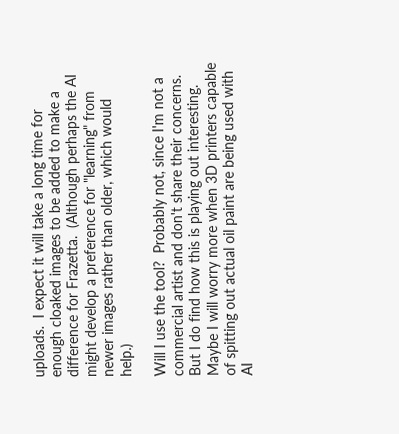uploads.  I expect it will take a long time for enough cloaked images to be added to make a difference for Frazetta.  (Although perhaps the AI might develop a preference for "learning" from newer images rather than older, which would help.)

Will I use the tool?  Probably not, since I'm not a commercial artist and don't share their concerns. But I do find how this is playing out interesting.  Maybe I will worry more when 3D printers capable of spitting out actual oil paint are being used with AI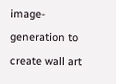image-generation to create wall art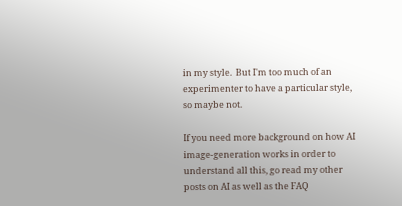in my style.  But I'm too much of an experimenter to have a particular style, so maybe not.

If you need more background on how AI image-generation works in order to understand all this, go read my other posts on AI as well as the FAQ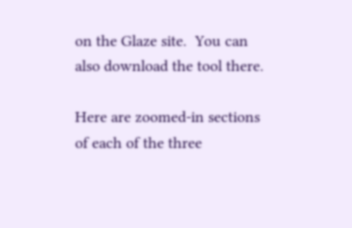on the Glaze site.  You can also download the tool there.

Here are zoomed-in sections of each of the three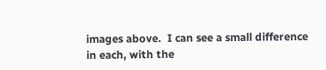images above.  I can see a small difference in each, with the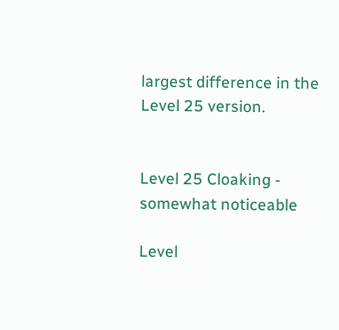largest difference in the Level 25 version.


Level 25 Cloaking - somewhat noticeable

Level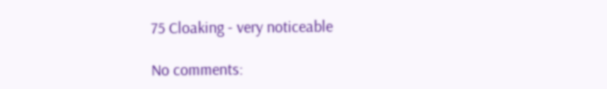75 Cloaking - very noticeable

No comments: